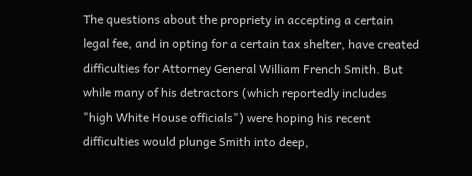The questions about the propriety in accepting a certain legal fee, and in opting for a certain tax shelter, have created difficulties for Attorney General William French Smith. But while many of his detractors (which reportedly includes "high White House officials") were hoping his recent difficulties would plunge Smith into deep,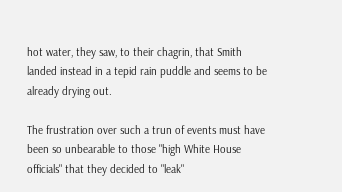hot water, they saw, to their chagrin, that Smith landed instead in a tepid rain puddle and seems to be already drying out.

The frustration over such a trun of events must have been so unbearable to those "high White House officials" that they decided to "leak"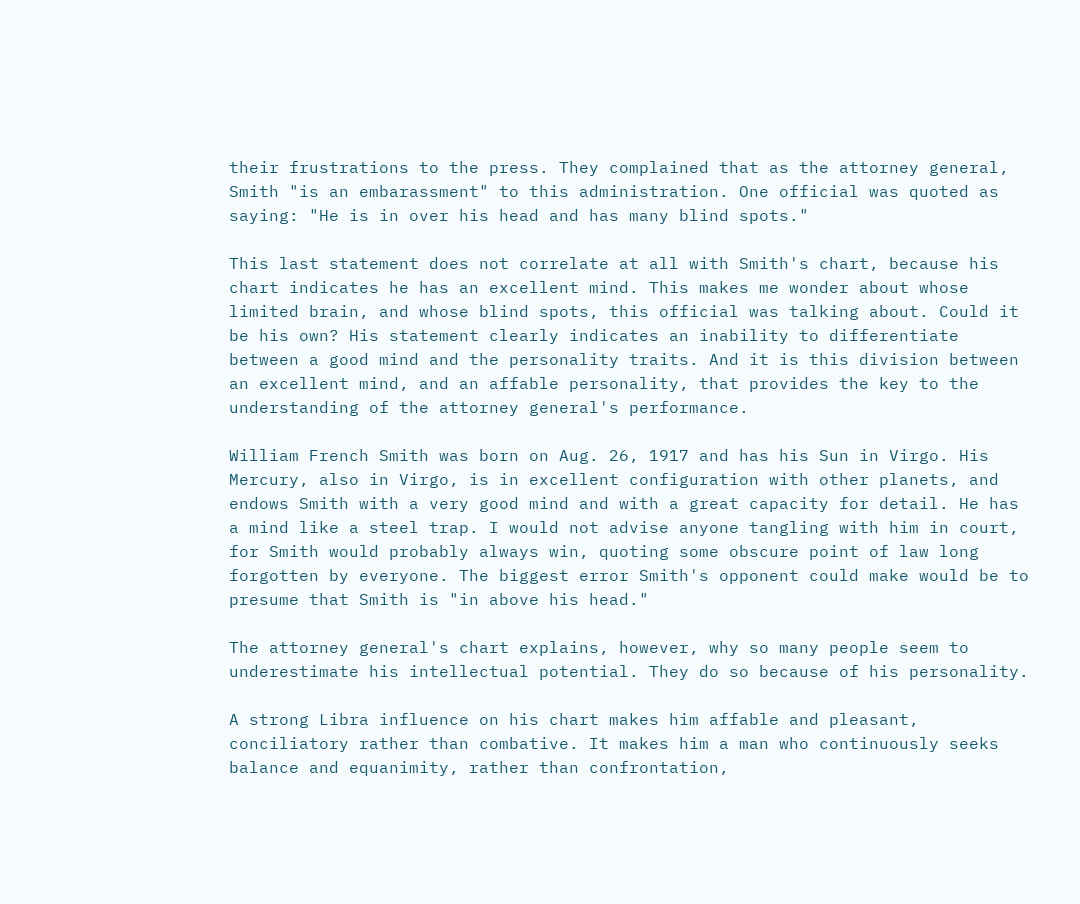their frustrations to the press. They complained that as the attorney general, Smith "is an embarassment" to this administration. One official was quoted as saying: "He is in over his head and has many blind spots."

This last statement does not correlate at all with Smith's chart, because his chart indicates he has an excellent mind. This makes me wonder about whose limited brain, and whose blind spots, this official was talking about. Could it be his own? His statement clearly indicates an inability to differentiate between a good mind and the personality traits. And it is this division between an excellent mind, and an affable personality, that provides the key to the understanding of the attorney general's performance.

William French Smith was born on Aug. 26, 1917 and has his Sun in Virgo. His Mercury, also in Virgo, is in excellent configuration with other planets, and endows Smith with a very good mind and with a great capacity for detail. He has a mind like a steel trap. I would not advise anyone tangling with him in court, for Smith would probably always win, quoting some obscure point of law long forgotten by everyone. The biggest error Smith's opponent could make would be to presume that Smith is "in above his head."

The attorney general's chart explains, however, why so many people seem to underestimate his intellectual potential. They do so because of his personality.

A strong Libra influence on his chart makes him affable and pleasant, conciliatory rather than combative. It makes him a man who continuously seeks balance and equanimity, rather than confrontation,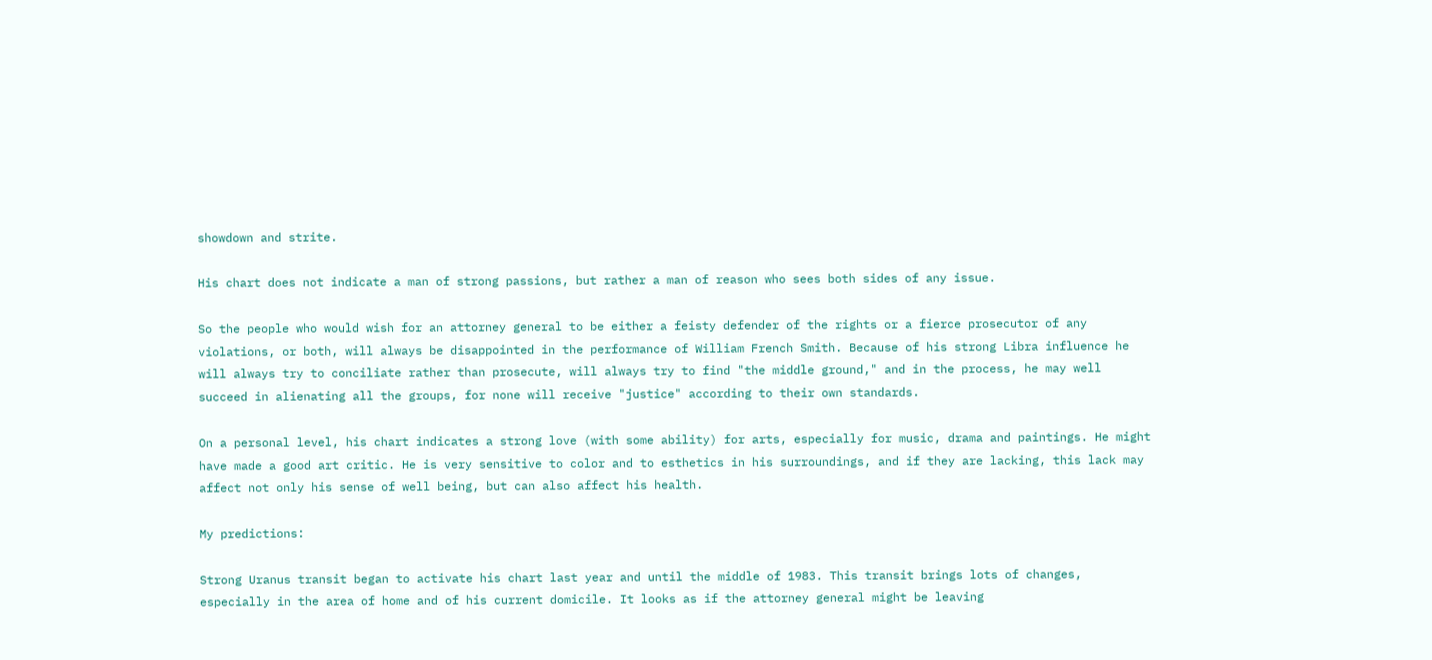showdown and strite.

His chart does not indicate a man of strong passions, but rather a man of reason who sees both sides of any issue.

So the people who would wish for an attorney general to be either a feisty defender of the rights or a fierce prosecutor of any violations, or both, will always be disappointed in the performance of William French Smith. Because of his strong Libra influence he will always try to conciliate rather than prosecute, will always try to find "the middle ground," and in the process, he may well succeed in alienating all the groups, for none will receive "justice" according to their own standards.

On a personal level, his chart indicates a strong love (with some ability) for arts, especially for music, drama and paintings. He might have made a good art critic. He is very sensitive to color and to esthetics in his surroundings, and if they are lacking, this lack may affect not only his sense of well being, but can also affect his health.

My predictions:

Strong Uranus transit began to activate his chart last year and until the middle of 1983. This transit brings lots of changes, especially in the area of home and of his current domicile. It looks as if the attorney general might be leaving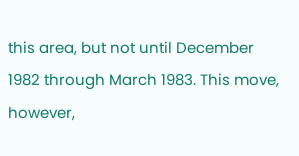this area, but not until December 1982 through March 1983. This move, however,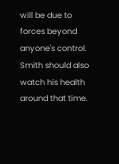will be due to forces beyond anyone's control. Smith should also watch his health around that time.